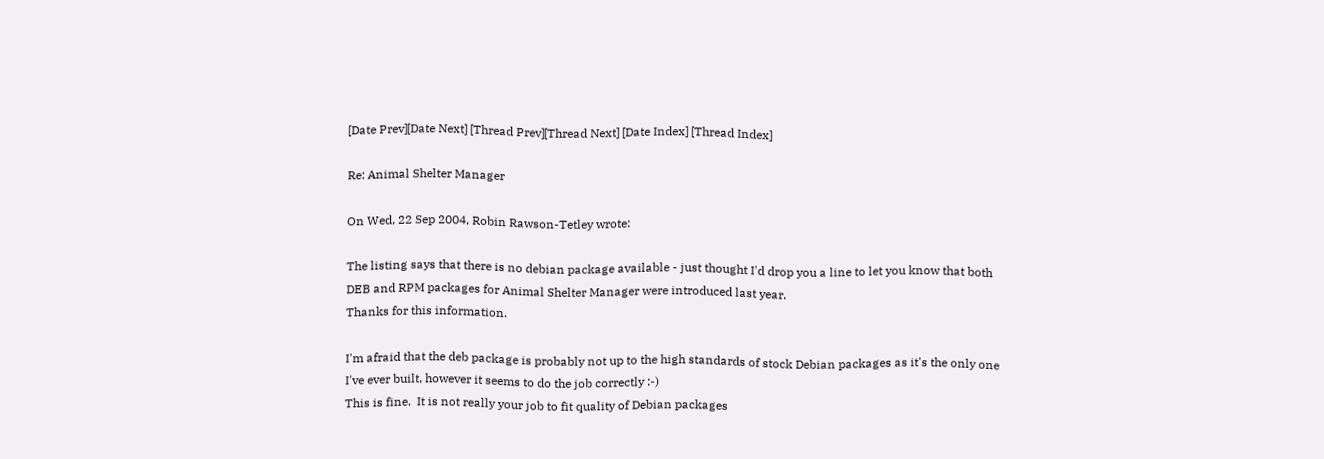[Date Prev][Date Next] [Thread Prev][Thread Next] [Date Index] [Thread Index]

Re: Animal Shelter Manager

On Wed, 22 Sep 2004, Robin Rawson-Tetley wrote:

The listing says that there is no debian package available - just thought I'd drop you a line to let you know that both DEB and RPM packages for Animal Shelter Manager were introduced last year.
Thanks for this information.

I'm afraid that the deb package is probably not up to the high standards of stock Debian packages as it's the only one I've ever built, however it seems to do the job correctly :-)
This is fine.  It is not really your job to fit quality of Debian packages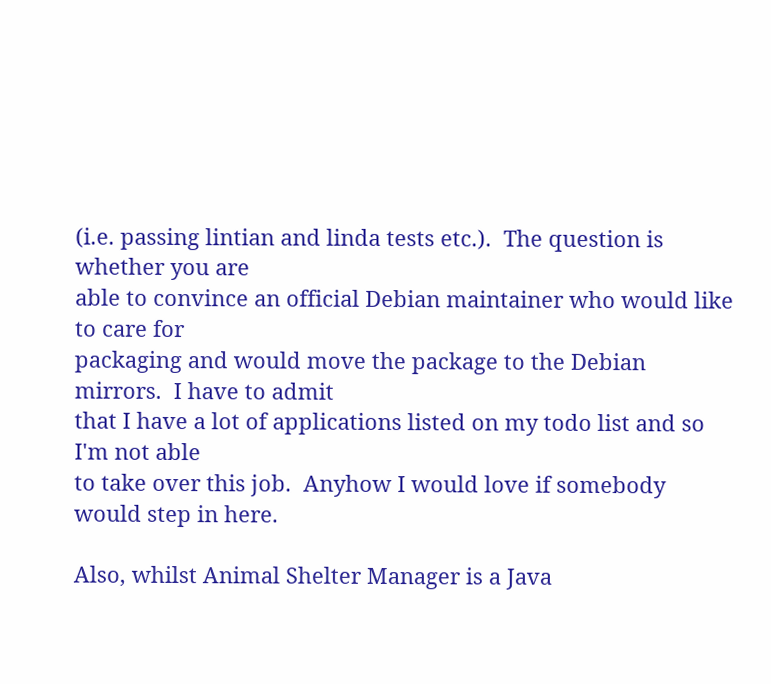(i.e. passing lintian and linda tests etc.).  The question is whether you are
able to convince an official Debian maintainer who would like to care for
packaging and would move the package to the Debian mirrors.  I have to admit
that I have a lot of applications listed on my todo list and so I'm not able
to take over this job.  Anyhow I would love if somebody would step in here.

Also, whilst Animal Shelter Manager is a Java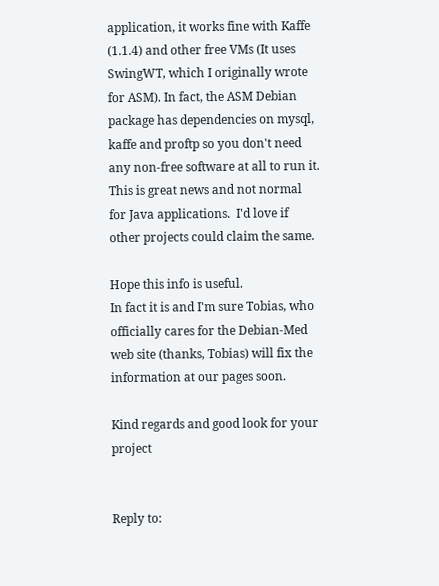application, it works fine with Kaffe (1.1.4) and other free VMs (It uses SwingWT, which I originally wrote for ASM). In fact, the ASM Debian package has dependencies on mysql, kaffe and proftp so you don't need any non-free software at all to run it.
This is great news and not normal for Java applications.  I'd love if
other projects could claim the same.

Hope this info is useful.
In fact it is and I'm sure Tobias, who officially cares for the Debian-Med
web site (thanks, Tobias) will fix the information at our pages soon.

Kind regards and good look for your project


Reply to: